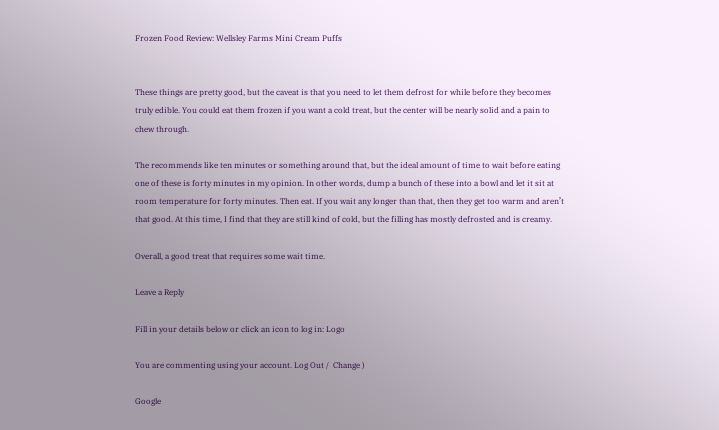Frozen Food Review: Wellsley Farms Mini Cream Puffs


These things are pretty good, but the caveat is that you need to let them defrost for while before they becomes truly edible. You could eat them frozen if you want a cold treat, but the center will be nearly solid and a pain to chew through.

The recommends like ten minutes or something around that, but the ideal amount of time to wait before eating one of these is forty minutes in my opinion. In other words, dump a bunch of these into a bowl and let it sit at room temperature for forty minutes. Then eat. If you wait any longer than that, then they get too warm and aren’t that good. At this time, I find that they are still kind of cold, but the filling has mostly defrosted and is creamy.

Overall, a good treat that requires some wait time.

Leave a Reply

Fill in your details below or click an icon to log in: Logo

You are commenting using your account. Log Out /  Change )

Google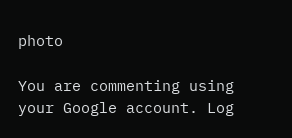photo

You are commenting using your Google account. Log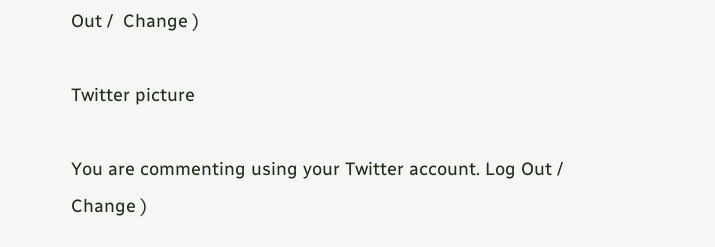Out /  Change )

Twitter picture

You are commenting using your Twitter account. Log Out /  Change )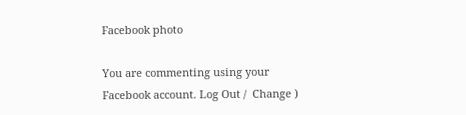Facebook photo

You are commenting using your Facebook account. Log Out /  Change )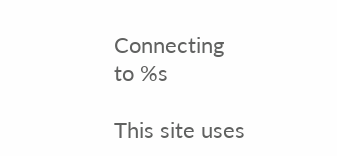Connecting to %s

This site uses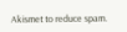Akismet to reduce spam.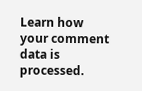Learn how your comment data is processed.